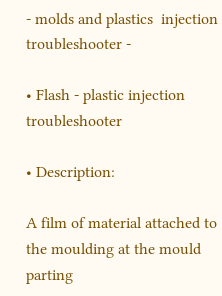- molds and plastics  injection troubleshooter -

• Flash - plastic injection troubleshooter

• Description:

A film of material attached to the moulding at the mould parting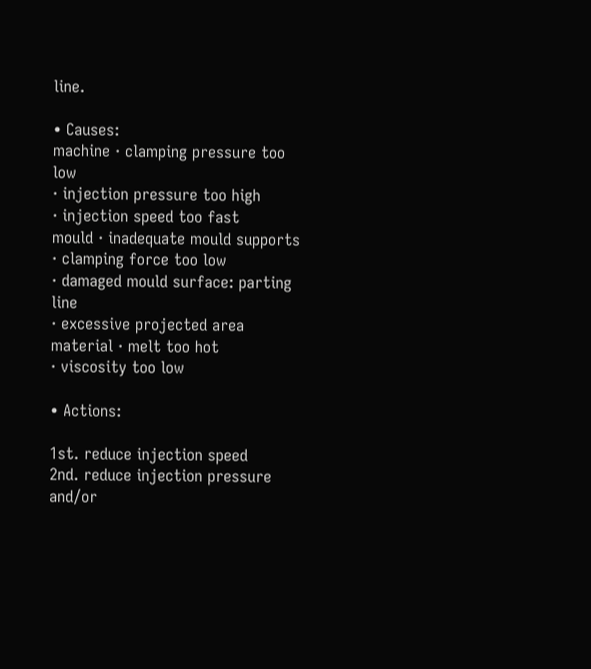line.

• Causes:
machine · clamping pressure too low
· injection pressure too high
· injection speed too fast
mould · inadequate mould supports
· clamping force too low
· damaged mould surface: parting line
· excessive projected area
material · melt too hot
· viscosity too low

• Actions:

1st. reduce injection speed
2nd. reduce injection pressure and/or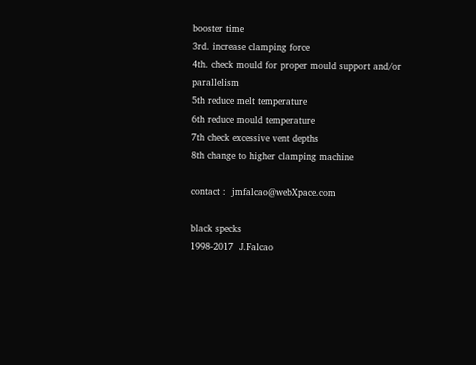booster time
3rd. increase clamping force
4th. check mould for proper mould support and/or parallelism
5th reduce melt temperature
6th reduce mould temperature
7th check excessive vent depths
8th change to higher clamping machine

contact :  jmfalcao@webXpace.com

black specks
1998-2017  J.Falcao